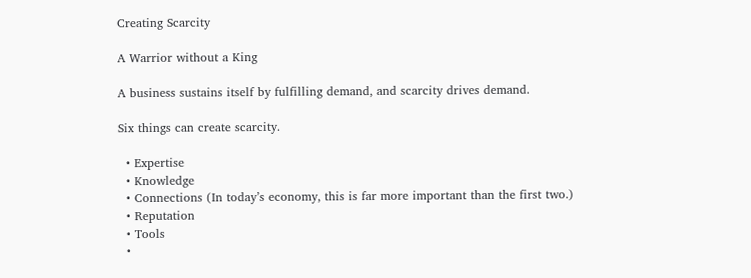Creating Scarcity

A Warrior without a King

A business sustains itself by fulfilling demand, and scarcity drives demand.

Six things can create scarcity.

  • Expertise
  • Knowledge
  • Connections (In today’s economy, this is far more important than the first two.)
  • Reputation
  • Tools
  •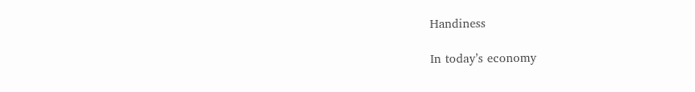Handiness

In today’s economy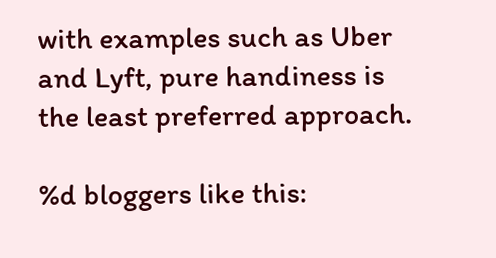with examples such as Uber and Lyft, pure handiness is the least preferred approach.

%d bloggers like this: